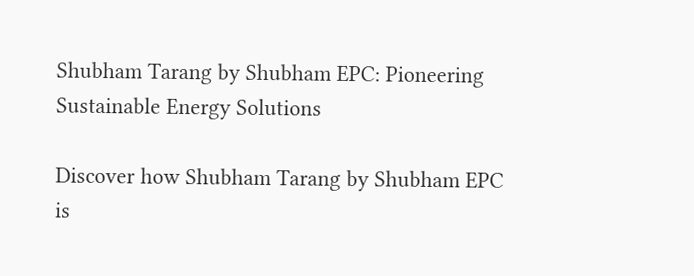Shubham Tarang by Shubham EPC: Pioneering Sustainable Energy Solutions

Discover how Shubham Tarang by Shubham EPC is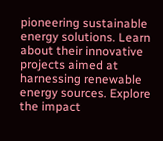pioneering sustainable energy solutions. Learn about their innovative projects aimed at harnessing renewable energy sources. Explore the impact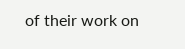of their work on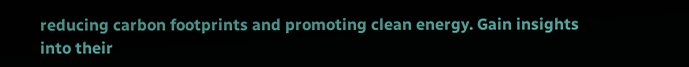reducing carbon footprints and promoting clean energy. Gain insights into their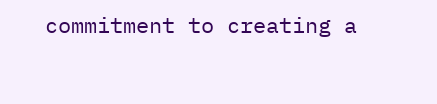commitment to creating a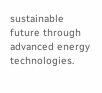sustainable future through advanced energy technologies.